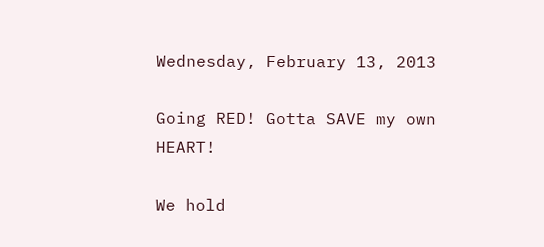Wednesday, February 13, 2013

Going RED! Gotta SAVE my own HEART!

We hold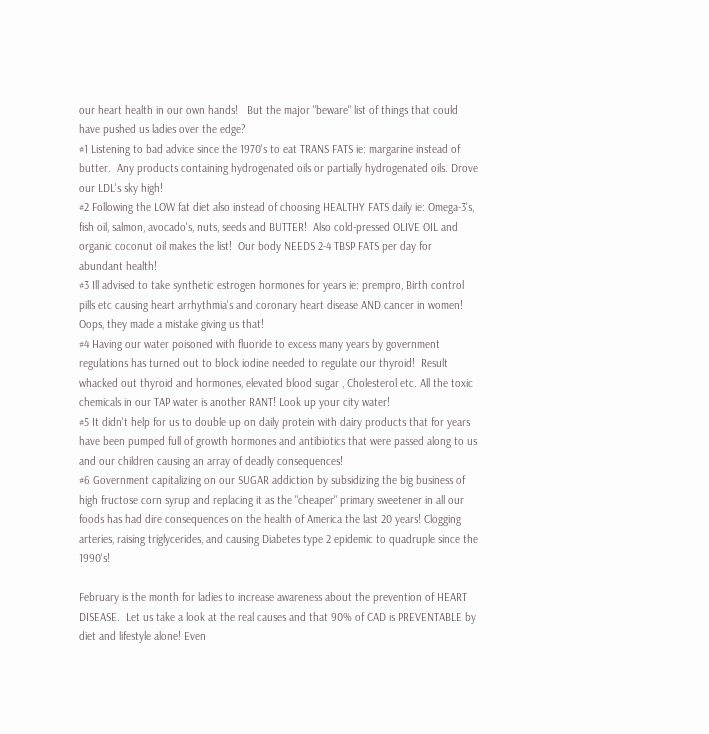our heart health in our own hands!   But the major "beware" list of things that could have pushed us ladies over the edge?
#1 Listening to bad advice since the 1970's to eat TRANS FATS ie: margarine instead of butter.  Any products containing hydrogenated oils or partially hydrogenated oils. Drove our LDL's sky high!
#2 Following the LOW fat diet also instead of choosing HEALTHY FATS daily ie: Omega-3's, fish oil, salmon, avocado's, nuts, seeds and BUTTER!  Also cold-pressed OLIVE OIL and organic coconut oil makes the list!  Our body NEEDS 2-4 TBSP FATS per day for abundant health!
#3 Ill advised to take synthetic estrogen hormones for years ie: prempro, Birth control pills etc causing heart arrhythmia's and coronary heart disease AND cancer in women!  Oops, they made a mistake giving us that!
#4 Having our water poisoned with fluoride to excess many years by government regulations has turned out to block iodine needed to regulate our thyroid!  Result whacked out thyroid and hormones, elevated blood sugar , Cholesterol etc. All the toxic chemicals in our TAP water is another RANT! Look up your city water!
#5 It didn't help for us to double up on daily protein with dairy products that for years have been pumped full of growth hormones and antibiotics that were passed along to us and our children causing an array of deadly consequences!
#6 Government capitalizing on our SUGAR addiction by subsidizing the big business of high fructose corn syrup and replacing it as the "cheaper" primary sweetener in all our foods has had dire consequences on the health of America the last 20 years! Clogging arteries, raising triglycerides, and causing Diabetes type 2 epidemic to quadruple since the 1990's!

February is the month for ladies to increase awareness about the prevention of HEART DISEASE.  Let us take a look at the real causes and that 90% of CAD is PREVENTABLE by diet and lifestyle alone! Even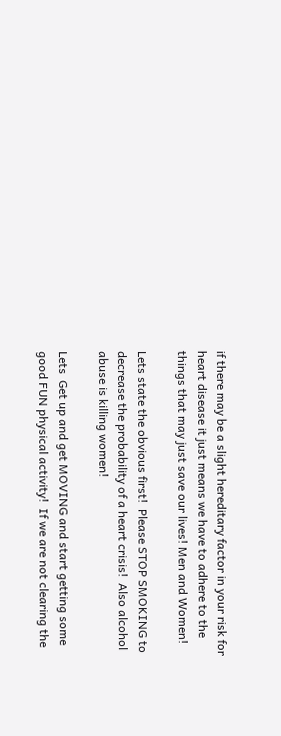if there may be a slight hereditary factor in your risk for heart disease it just means we have to adhere to the things that may just save our lives! Men and Women!

Lets state the obvious first!  Please STOP SMOKING to decrease the probability of a heart crisis!  Also alcohol abuse is killing women!

Lets  Get up and get MOVING and start getting some good FUN physical activity!  If we are not clearing the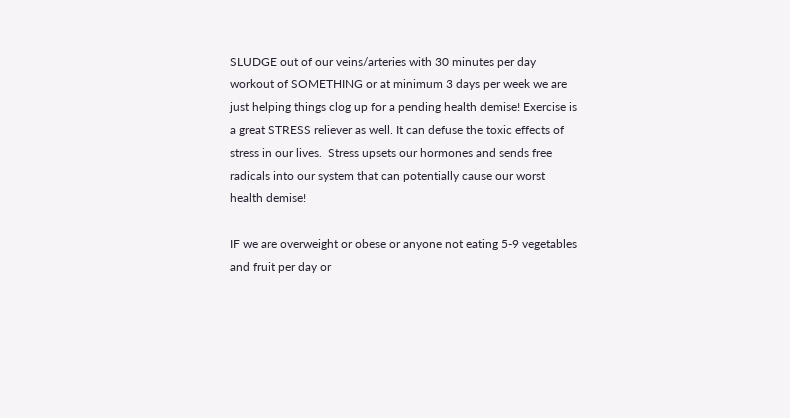SLUDGE out of our veins/arteries with 30 minutes per day workout of SOMETHING or at minimum 3 days per week we are just helping things clog up for a pending health demise! Exercise is a great STRESS reliever as well. It can defuse the toxic effects of stress in our lives.  Stress upsets our hormones and sends free radicals into our system that can potentially cause our worst health demise!

IF we are overweight or obese or anyone not eating 5-9 vegetables and fruit per day or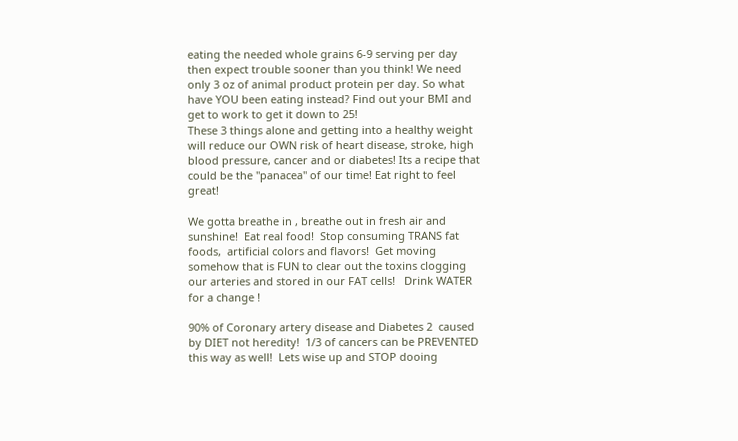eating the needed whole grains 6-9 serving per day then expect trouble sooner than you think! We need only 3 oz of animal product protein per day. So what have YOU been eating instead? Find out your BMI and get to work to get it down to 25!
These 3 things alone and getting into a healthy weight will reduce our OWN risk of heart disease, stroke, high blood pressure, cancer and or diabetes! Its a recipe that could be the "panacea" of our time! Eat right to feel great!

We gotta breathe in , breathe out in fresh air and sunshine!  Eat real food!  Stop consuming TRANS fat foods,  artificial colors and flavors!  Get moving somehow that is FUN to clear out the toxins clogging our arteries and stored in our FAT cells!   Drink WATER for a change !

90% of Coronary artery disease and Diabetes 2  caused by DIET not heredity!  1/3 of cancers can be PREVENTED this way as well!  Lets wise up and STOP dooing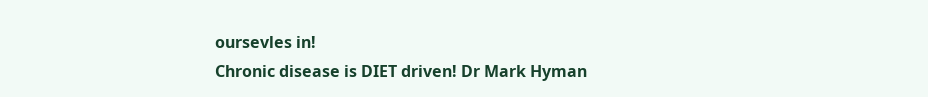oursevles in!
Chronic disease is DIET driven! Dr Mark Hyman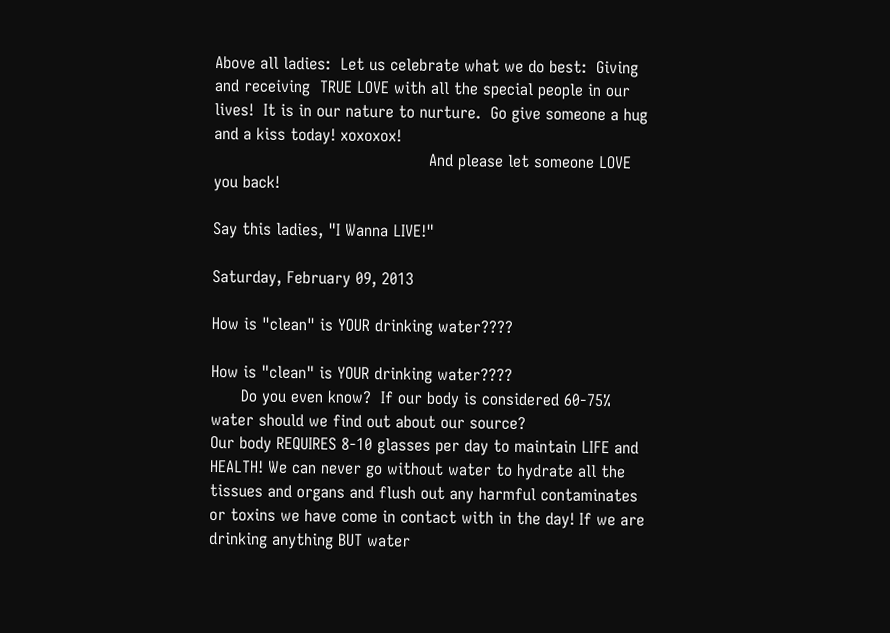Above all ladies:  Let us celebrate what we do best:  Giving and receiving  TRUE LOVE with all the special people in our lives!  It is in our nature to nurture.  Go give someone a hug and a kiss today! xoxoxox!
                                           And please let someone LOVE you back!

Say this ladies, "I Wanna LIVE!"

Saturday, February 09, 2013

How is "clean" is YOUR drinking water????

How is "clean" is YOUR drinking water????
      Do you even know?  If our body is considered 60-75% water should we find out about our source?
Our body REQUIRES 8-10 glasses per day to maintain LIFE and HEALTH! We can never go without water to hydrate all the tissues and organs and flush out any harmful contaminates or toxins we have come in contact with in the day! If we are drinking anything BUT water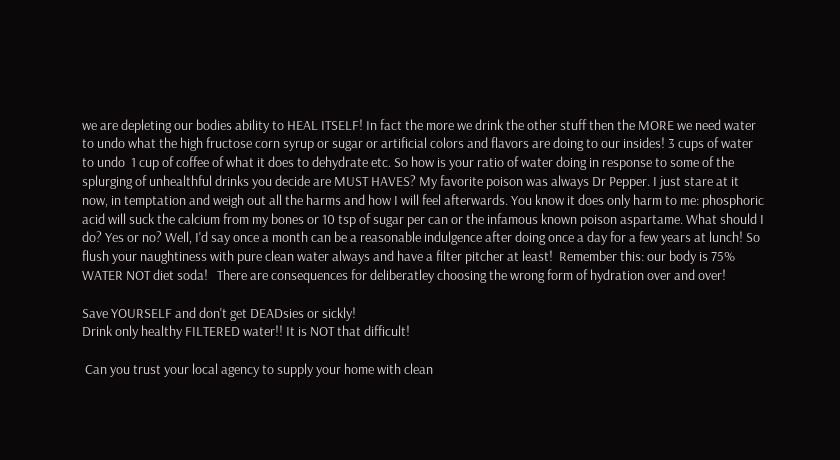we are depleting our bodies ability to HEAL ITSELF! In fact the more we drink the other stuff then the MORE we need water to undo what the high fructose corn syrup or sugar or artificial colors and flavors are doing to our insides! 3 cups of water to undo  1 cup of coffee of what it does to dehydrate etc. So how is your ratio of water doing in response to some of the splurging of unhealthful drinks you decide are MUST HAVES? My favorite poison was always Dr Pepper. I just stare at it now, in temptation and weigh out all the harms and how I will feel afterwards. You know it does only harm to me: phosphoric acid will suck the calcium from my bones or 10 tsp of sugar per can or the infamous known poison aspartame. What should I do? Yes or no? Well, I'd say once a month can be a reasonable indulgence after doing once a day for a few years at lunch! So flush your naughtiness with pure clean water always and have a filter pitcher at least!  Remember this: our body is 75% WATER NOT diet soda!   There are consequences for deliberatley choosing the wrong form of hydration over and over!

Save YOURSELF and don't get DEADsies or sickly!
Drink only healthy FILTERED water!! It is NOT that difficult!

 Can you trust your local agency to supply your home with clean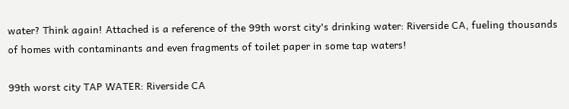water? Think again! Attached is a reference of the 99th worst city's drinking water: Riverside CA, fueling thousands of homes with contaminants and even fragments of toilet paper in some tap waters!

99th worst city TAP WATER: Riverside CA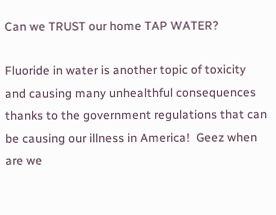Can we TRUST our home TAP WATER?

Fluoride in water is another topic of toxicity and causing many unhealthful consequences thanks to the government regulations that can be causing our illness in America!  Geez when are we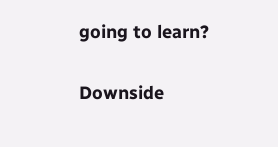going to learn?

Downside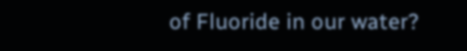of Fluoride in our water?